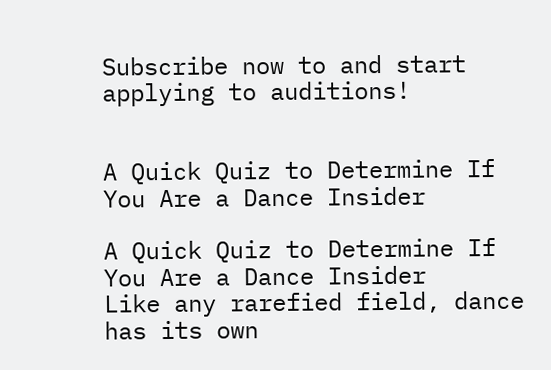Subscribe now to and start applying to auditions!


A Quick Quiz to Determine If You Are a Dance Insider

A Quick Quiz to Determine If You Are a Dance Insider
Like any rarefied field, dance has its own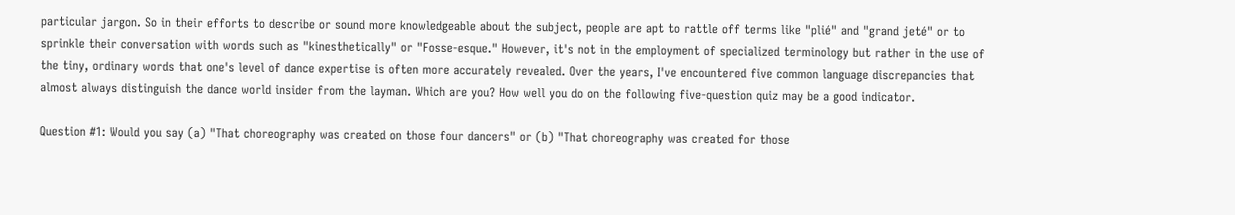particular jargon. So in their efforts to describe or sound more knowledgeable about the subject, people are apt to rattle off terms like "plié" and "grand jeté" or to sprinkle their conversation with words such as "kinesthetically" or "Fosse-esque." However, it's not in the employment of specialized terminology but rather in the use of the tiny, ordinary words that one's level of dance expertise is often more accurately revealed. Over the years, I've encountered five common language discrepancies that almost always distinguish the dance world insider from the layman. Which are you? How well you do on the following five-question quiz may be a good indicator.

Question #1: Would you say (a) "That choreography was created on those four dancers" or (b) "That choreography was created for those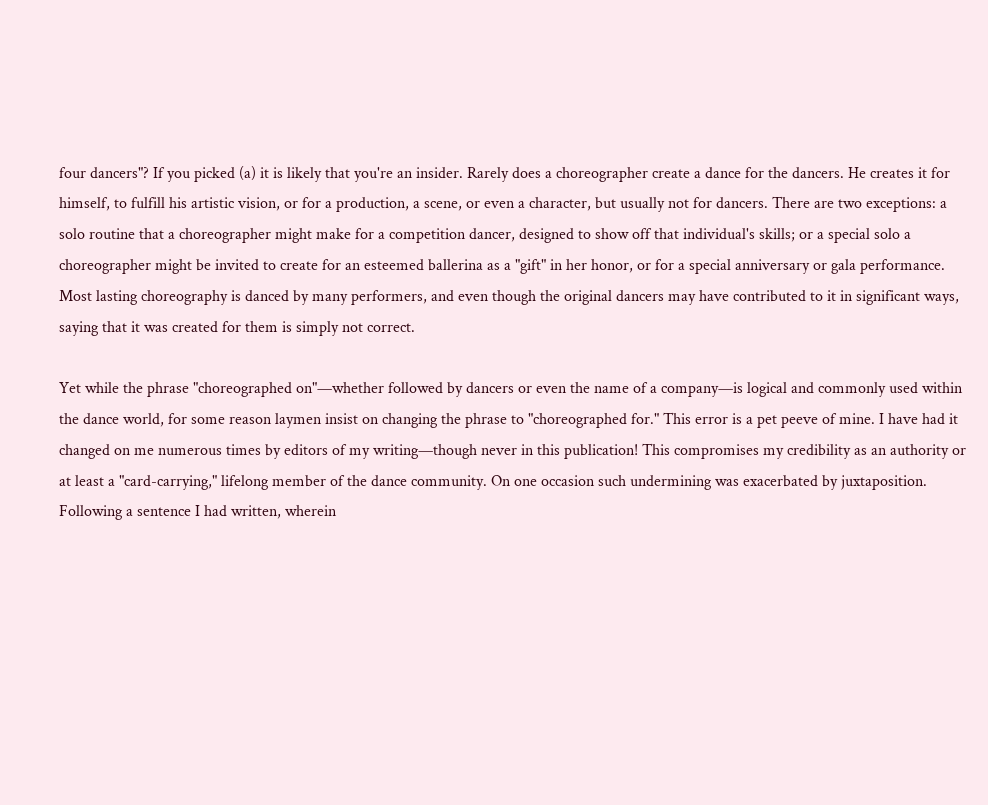four dancers"? If you picked (a) it is likely that you're an insider. Rarely does a choreographer create a dance for the dancers. He creates it for himself, to fulfill his artistic vision, or for a production, a scene, or even a character, but usually not for dancers. There are two exceptions: a solo routine that a choreographer might make for a competition dancer, designed to show off that individual's skills; or a special solo a choreographer might be invited to create for an esteemed ballerina as a "gift" in her honor, or for a special anniversary or gala performance. Most lasting choreography is danced by many performers, and even though the original dancers may have contributed to it in significant ways, saying that it was created for them is simply not correct.

Yet while the phrase "choreographed on"—whether followed by dancers or even the name of a company—is logical and commonly used within the dance world, for some reason laymen insist on changing the phrase to "choreographed for." This error is a pet peeve of mine. I have had it changed on me numerous times by editors of my writing—though never in this publication! This compromises my credibility as an authority or at least a "card-carrying," lifelong member of the dance community. On one occasion such undermining was exacerbated by juxtaposition. Following a sentence I had written, wherein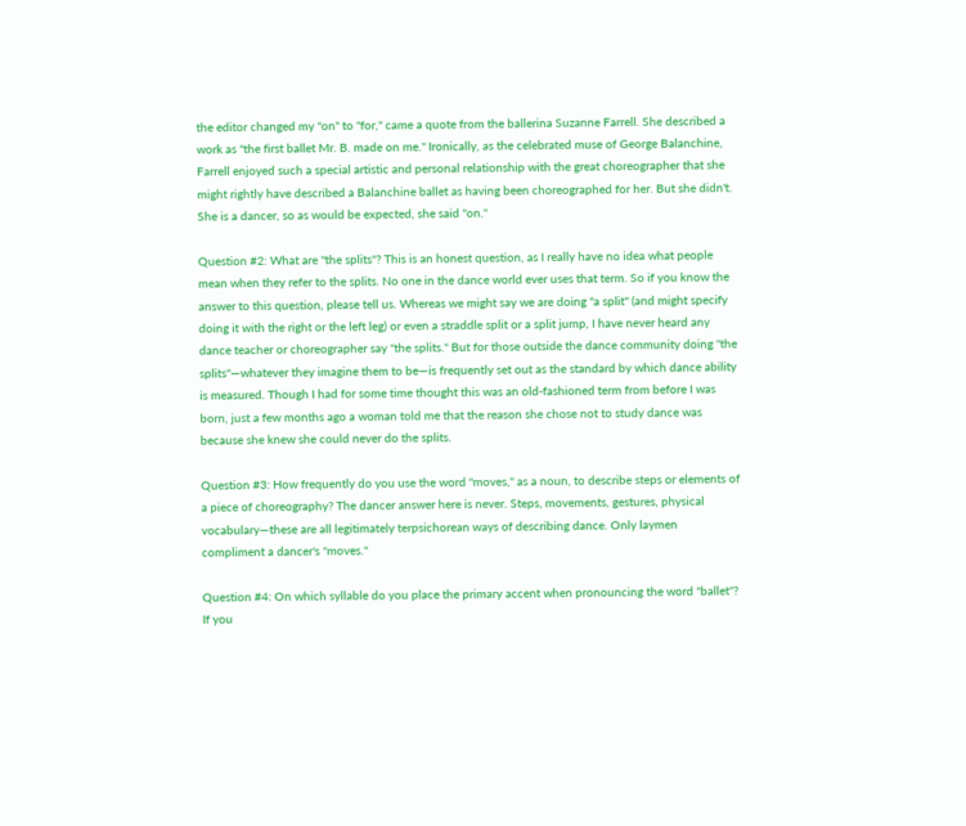the editor changed my "on" to "for," came a quote from the ballerina Suzanne Farrell. She described a work as "the first ballet Mr. B. made on me." Ironically, as the celebrated muse of George Balanchine, Farrell enjoyed such a special artistic and personal relationship with the great choreographer that she might rightly have described a Balanchine ballet as having been choreographed for her. But she didn't. She is a dancer, so as would be expected, she said "on."

Question #2: What are "the splits"? This is an honest question, as I really have no idea what people mean when they refer to the splits. No one in the dance world ever uses that term. So if you know the answer to this question, please tell us. Whereas we might say we are doing "a split" (and might specify doing it with the right or the left leg) or even a straddle split or a split jump, I have never heard any dance teacher or choreographer say "the splits." But for those outside the dance community doing "the splits"—whatever they imagine them to be—is frequently set out as the standard by which dance ability is measured. Though I had for some time thought this was an old-fashioned term from before I was born, just a few months ago a woman told me that the reason she chose not to study dance was because she knew she could never do the splits.

Question #3: How frequently do you use the word "moves," as a noun, to describe steps or elements of a piece of choreography? The dancer answer here is never. Steps, movements, gestures, physical vocabulary—these are all legitimately terpsichorean ways of describing dance. Only laymen compliment a dancer's "moves."

Question #4: On which syllable do you place the primary accent when pronouncing the word "ballet"? If you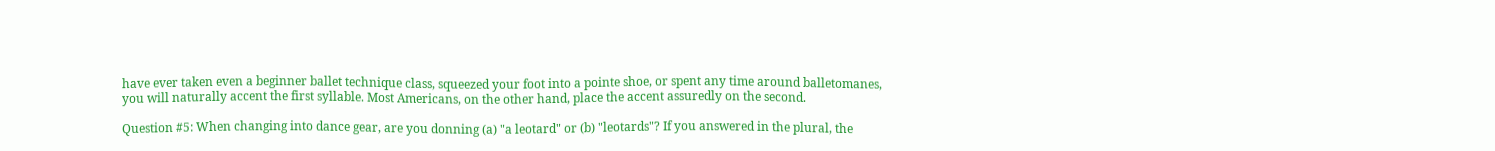have ever taken even a beginner ballet technique class, squeezed your foot into a pointe shoe, or spent any time around balletomanes, you will naturally accent the first syllable. Most Americans, on the other hand, place the accent assuredly on the second.

Question #5: When changing into dance gear, are you donning (a) "a leotard" or (b) "leotards"? If you answered in the plural, the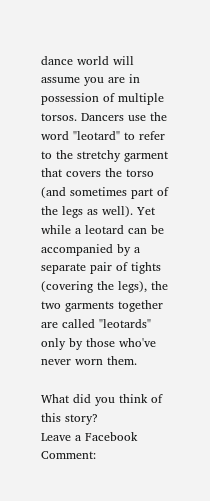dance world will assume you are in possession of multiple torsos. Dancers use the word "leotard" to refer to the stretchy garment that covers the torso (and sometimes part of the legs as well). Yet while a leotard can be accompanied by a separate pair of tights (covering the legs), the two garments together are called "leotards" only by those who've never worn them.

What did you think of this story?
Leave a Facebook Comment: